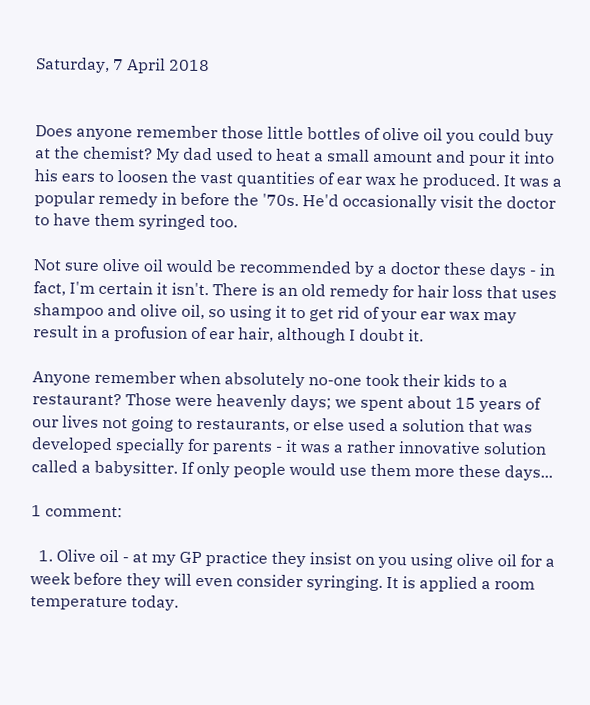Saturday, 7 April 2018


Does anyone remember those little bottles of olive oil you could buy at the chemist? My dad used to heat a small amount and pour it into his ears to loosen the vast quantities of ear wax he produced. It was a popular remedy in before the '70s. He'd occasionally visit the doctor to have them syringed too.

Not sure olive oil would be recommended by a doctor these days - in fact, I'm certain it isn't. There is an old remedy for hair loss that uses shampoo and olive oil, so using it to get rid of your ear wax may result in a profusion of ear hair, although I doubt it.

Anyone remember when absolutely no-one took their kids to a restaurant? Those were heavenly days; we spent about 15 years of our lives not going to restaurants, or else used a solution that was developed specially for parents - it was a rather innovative solution called a babysitter. If only people would use them more these days...

1 comment:

  1. Olive oil - at my GP practice they insist on you using olive oil for a week before they will even consider syringing. It is applied a room temperature today.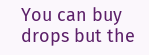You can buy drops but the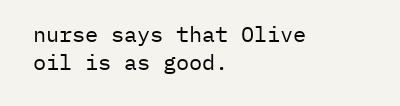nurse says that Olive oil is as good.